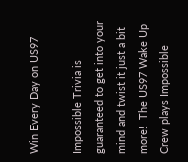Win Every Day on US97

Impossible Trivia is guaranteed to get into your mind and twist it just a bit more!  The US97 Wake Up Crew plays Impossible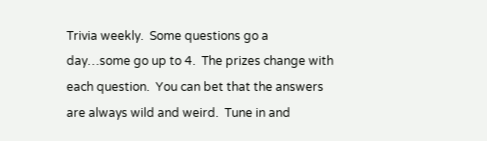Trivia weekly.  Some questions go a day…some go up to 4.  The prizes change with each question.  You can bet that the answers are always wild and weird.  Tune in and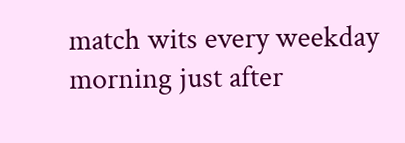match wits every weekday morning just after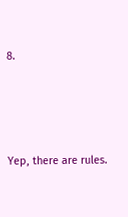8.






Yep, there are rules.